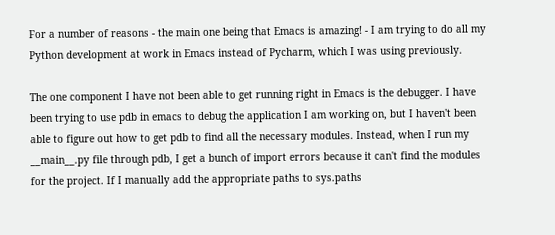For a number of reasons - the main one being that Emacs is amazing! - I am trying to do all my Python development at work in Emacs instead of Pycharm, which I was using previously.

The one component I have not been able to get running right in Emacs is the debugger. I have been trying to use pdb in emacs to debug the application I am working on, but I haven't been able to figure out how to get pdb to find all the necessary modules. Instead, when I run my __main__.py file through pdb, I get a bunch of import errors because it can't find the modules for the project. If I manually add the appropriate paths to sys.paths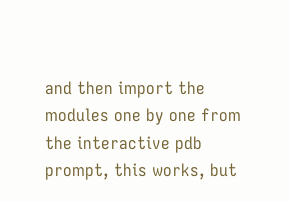and then import the modules one by one from the interactive pdb prompt, this works, but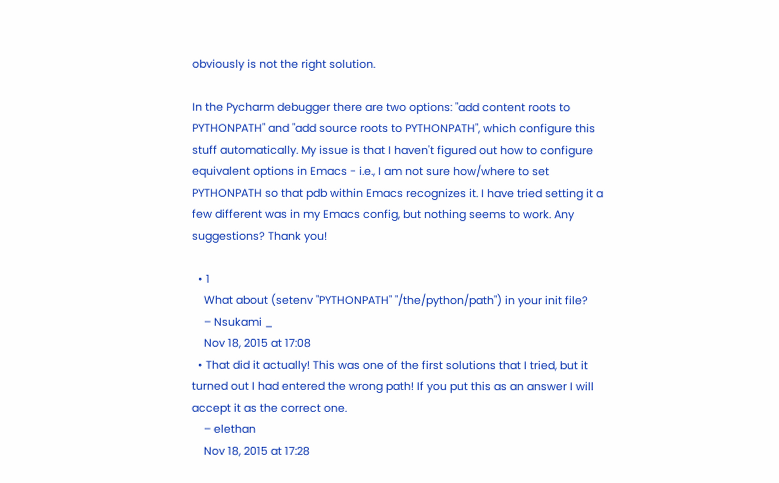obviously is not the right solution.

In the Pycharm debugger there are two options: "add content roots to PYTHONPATH" and "add source roots to PYTHONPATH", which configure this stuff automatically. My issue is that I haven't figured out how to configure equivalent options in Emacs - i.e., I am not sure how/where to set PYTHONPATH so that pdb within Emacs recognizes it. I have tried setting it a few different was in my Emacs config, but nothing seems to work. Any suggestions? Thank you!

  • 1
    What about (setenv "PYTHONPATH" "/the/python/path") in your init file?
    – Nsukami _
    Nov 18, 2015 at 17:08
  • That did it actually! This was one of the first solutions that I tried, but it turned out I had entered the wrong path! If you put this as an answer I will accept it as the correct one.
    – elethan
    Nov 18, 2015 at 17:28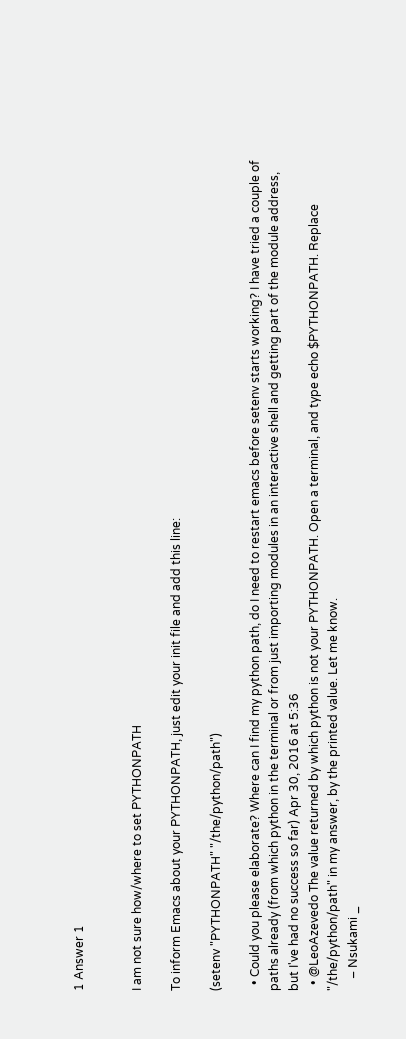1 Answer 1


I am not sure how/where to set PYTHONPATH

To inform Emacs about your PYTHONPATH, just edit your init file and add this line:

(setenv "PYTHONPATH" "/the/python/path")

  • Could you please elaborate? Where can I find my python path, do I need to restart emacs before setenv starts working? I have tried a couple of paths already (from which python in the terminal or from just importing modules in an interactive shell and getting part of the module address, but I've had no success so far) Apr 30, 2016 at 5:36
  • @LeoAzevedo The value returned by which python is not your PYTHONPATH. Open a terminal, and type echo $PYTHONPATH. Replace "/the/python/path" in my answer, by the printed value. Let me know.
    – Nsukami _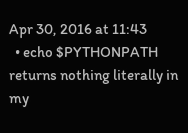Apr 30, 2016 at 11:43
  • echo $PYTHONPATH returns nothing literally in my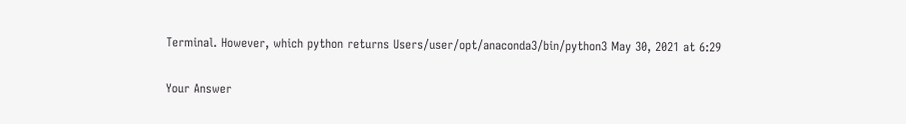Terminal. However, which python returns Users/user/opt/anaconda3/bin/python3 May 30, 2021 at 6:29

Your Answer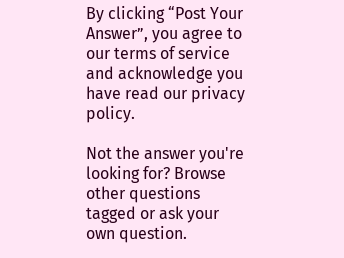By clicking “Post Your Answer”, you agree to our terms of service and acknowledge you have read our privacy policy.

Not the answer you're looking for? Browse other questions tagged or ask your own question.